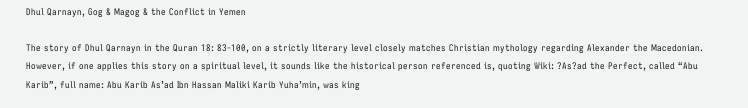Dhul Qarnayn, Gog & Magog & the Conflict in Yemen

The story of Dhul Qarnayn in the Quran 18: 83-100, on a strictly literary level closely matches Christian mythology regarding Alexander the Macedonian. However, if one applies this story on a spiritual level, it sounds like the historical person referenced is, quoting Wiki: ?As?ad the Perfect, called “Abu Karib”, full name: Abu Karib As’ad Ibn Hassan Maliki Karib Yuha’min, was king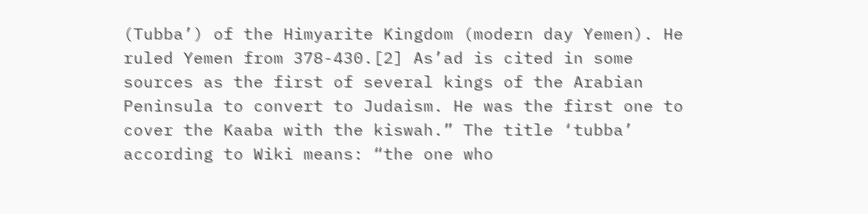(Tubba’) of the Himyarite Kingdom (modern day Yemen). He ruled Yemen from 378-430.[2] As’ad is cited in some sources as the first of several kings of the Arabian Peninsula to convert to Judaism. He was the first one to cover the Kaaba with the kiswah.” The title ‘tubba’ according to Wiki means: “the one who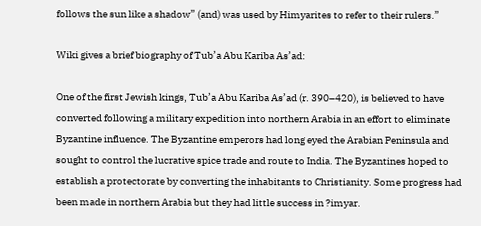follows the sun like a shadow” (and) was used by Himyarites to refer to their rulers.”

Wiki gives a brief biography of Tub’a Abu Kariba As’ad:

One of the first Jewish kings, Tub’a Abu Kariba As’ad (r. 390–420), is believed to have converted following a military expedition into northern Arabia in an effort to eliminate Byzantine influence. The Byzantine emperors had long eyed the Arabian Peninsula and sought to control the lucrative spice trade and route to India. The Byzantines hoped to establish a protectorate by converting the inhabitants to Christianity. Some progress had been made in northern Arabia but they had little success in ?imyar.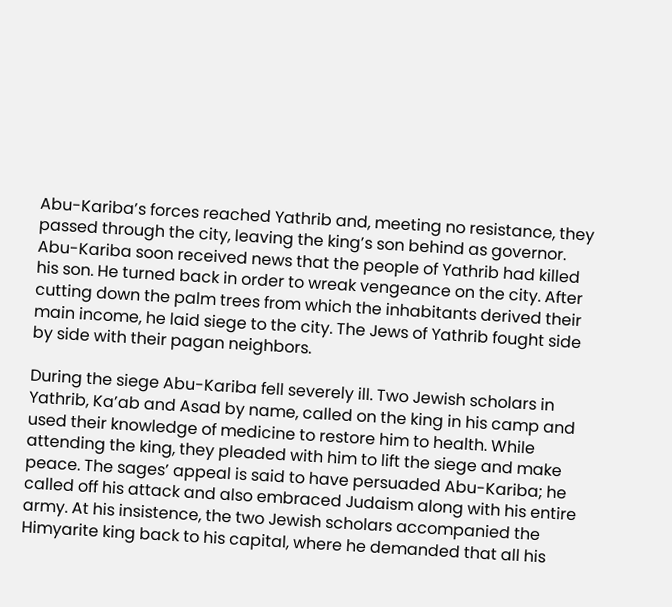Abu-Kariba’s forces reached Yathrib and, meeting no resistance, they passed through the city, leaving the king’s son behind as governor. Abu-Kariba soon received news that the people of Yathrib had killed his son. He turned back in order to wreak vengeance on the city. After cutting down the palm trees from which the inhabitants derived their main income, he laid siege to the city. The Jews of Yathrib fought side by side with their pagan neighbors.

During the siege Abu-Kariba fell severely ill. Two Jewish scholars in Yathrib, Ka’ab and Asad by name, called on the king in his camp and used their knowledge of medicine to restore him to health. While attending the king, they pleaded with him to lift the siege and make peace. The sages’ appeal is said to have persuaded Abu-Kariba; he called off his attack and also embraced Judaism along with his entire army. At his insistence, the two Jewish scholars accompanied the Himyarite king back to his capital, where he demanded that all his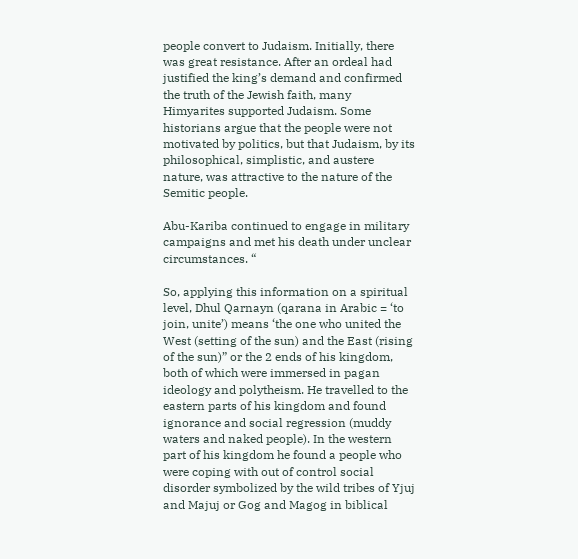people convert to Judaism. Initially, there was great resistance. After an ordeal had justified the king’s demand and confirmed the truth of the Jewish faith, many Himyarites supported Judaism. Some historians argue that the people were not motivated by politics, but that Judaism, by its philosophical, simplistic, and austere nature, was attractive to the nature of the Semitic people.

Abu-Kariba continued to engage in military campaigns and met his death under unclear circumstances. “

So, applying this information on a spiritual level, Dhul Qarnayn (qarana in Arabic = ‘to join, unite’) means ‘the one who united the West (setting of the sun) and the East (rising of the sun)” or the 2 ends of his kingdom, both of which were immersed in pagan ideology and polytheism. He travelled to the eastern parts of his kingdom and found ignorance and social regression (muddy waters and naked people). In the western part of his kingdom he found a people who were coping with out of control social disorder symbolized by the wild tribes of Yjuj and Majuj or Gog and Magog in biblical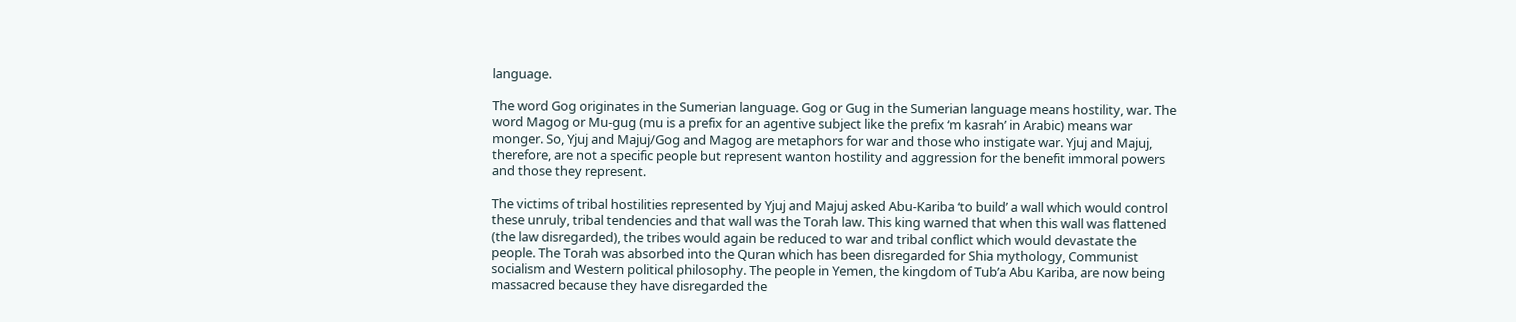language.

The word Gog originates in the Sumerian language. Gog or Gug in the Sumerian language means hostility, war. The word Magog or Mu-gug (mu is a prefix for an agentive subject like the prefix ‘m kasrah’ in Arabic) means war monger. So, Yjuj and Majuj/Gog and Magog are metaphors for war and those who instigate war. Yjuj and Majuj, therefore, are not a specific people but represent wanton hostility and aggression for the benefit immoral powers and those they represent.

The victims of tribal hostilities represented by Yjuj and Majuj asked Abu-Kariba ‘to build’ a wall which would control these unruly, tribal tendencies and that wall was the Torah law. This king warned that when this wall was flattened (the law disregarded), the tribes would again be reduced to war and tribal conflict which would devastate the people. The Torah was absorbed into the Quran which has been disregarded for Shia mythology, Communist socialism and Western political philosophy. The people in Yemen, the kingdom of Tub’a Abu Kariba, are now being massacred because they have disregarded the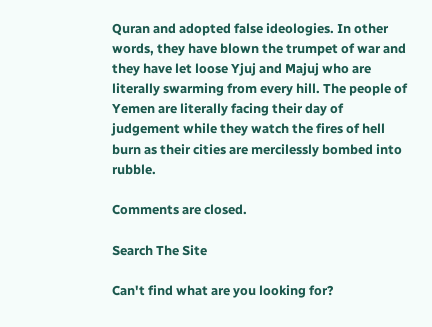Quran and adopted false ideologies. In other words, they have blown the trumpet of war and they have let loose Yjuj and Majuj who are literally swarming from every hill. The people of Yemen are literally facing their day of judgement while they watch the fires of hell burn as their cities are mercilessly bombed into rubble.

Comments are closed.

Search The Site

Can't find what are you looking for?